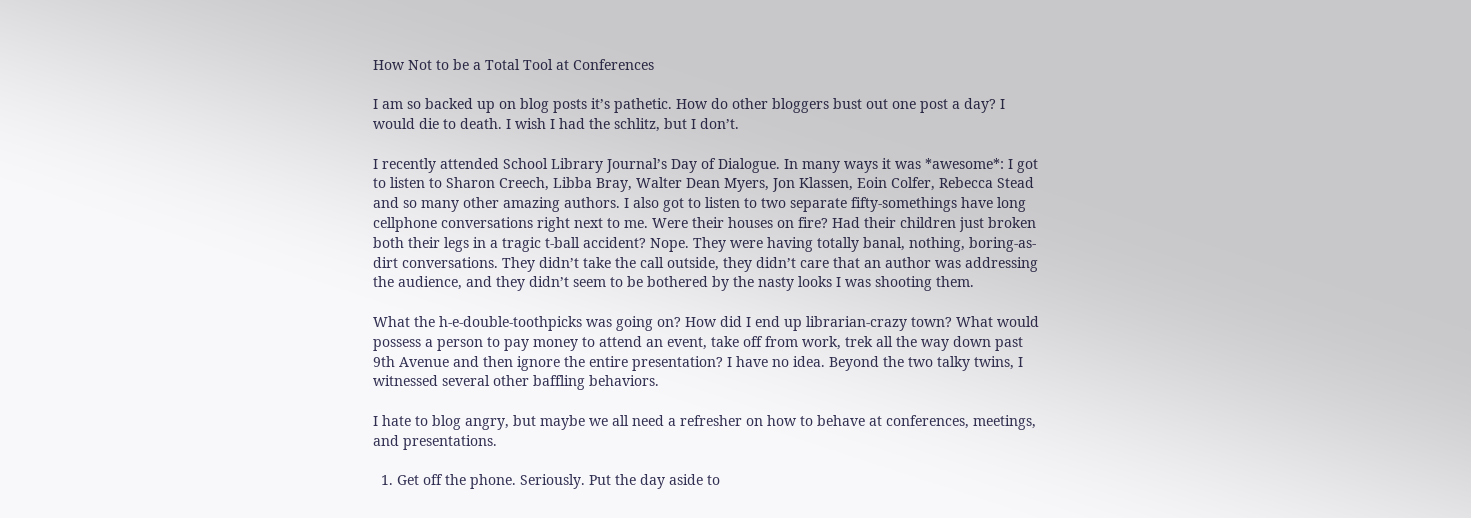How Not to be a Total Tool at Conferences

I am so backed up on blog posts it’s pathetic. How do other bloggers bust out one post a day? I would die to death. I wish I had the schlitz, but I don’t.

I recently attended School Library Journal’s Day of Dialogue. In many ways it was *awesome*: I got to listen to Sharon Creech, Libba Bray, Walter Dean Myers, Jon Klassen, Eoin Colfer, Rebecca Stead and so many other amazing authors. I also got to listen to two separate fifty-somethings have long cellphone conversations right next to me. Were their houses on fire? Had their children just broken both their legs in a tragic t-ball accident? Nope. They were having totally banal, nothing, boring-as-dirt conversations. They didn’t take the call outside, they didn’t care that an author was addressing the audience, and they didn’t seem to be bothered by the nasty looks I was shooting them.

What the h-e-double-toothpicks was going on? How did I end up librarian-crazy town? What would possess a person to pay money to attend an event, take off from work, trek all the way down past 9th Avenue and then ignore the entire presentation? I have no idea. Beyond the two talky twins, I witnessed several other baffling behaviors.

I hate to blog angry, but maybe we all need a refresher on how to behave at conferences, meetings, and presentations.

  1. Get off the phone. Seriously. Put the day aside to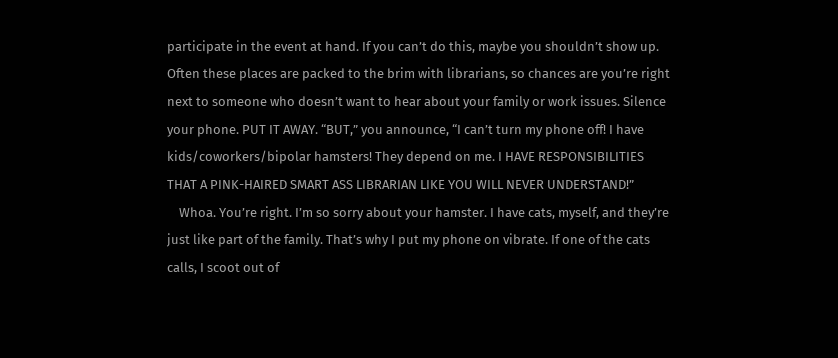participate in the event at hand. If you can’t do this, maybe you shouldn’t show up. Often these places are packed to the brim with librarians, so chances are you’re right next to someone who doesn’t want to hear about your family or work issues. Silence your phone. PUT IT AWAY. “BUT,” you announce, “I can’t turn my phone off! I have kids/coworkers/bipolar hamsters! They depend on me. I HAVE RESPONSIBILITIES THAT A PINK-HAIRED SMART ASS LIBRARIAN LIKE YOU WILL NEVER UNDERSTAND!”
    Whoa. You’re right. I’m so sorry about your hamster. I have cats, myself, and they’re just like part of the family. That’s why I put my phone on vibrate. If one of the cats calls, I scoot out of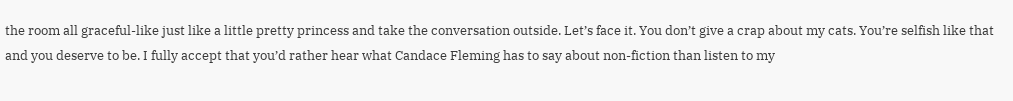the room all graceful-like just like a little pretty princess and take the conversation outside. Let’s face it. You don’t give a crap about my cats. You’re selfish like that and you deserve to be. I fully accept that you’d rather hear what Candace Fleming has to say about non-fiction than listen to my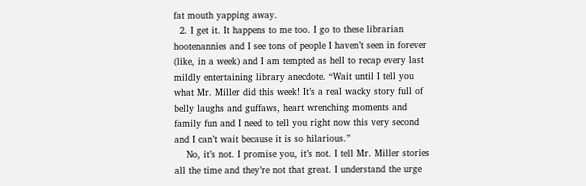fat mouth yapping away.
  2. I get it. It happens to me too. I go to these librarian hootenannies and I see tons of people I haven’t seen in forever (like, in a week) and I am tempted as hell to recap every last mildly entertaining library anecdote. “Wait until I tell you what Mr. Miller did this week! It’s a real wacky story full of belly laughs and guffaws, heart wrenching moments and family fun and I need to tell you right now this very second and I can’t wait because it is so hilarious.”
    No, it’s not. I promise you, it’s not. I tell Mr. Miller stories all the time and they’re not that great. I understand the urge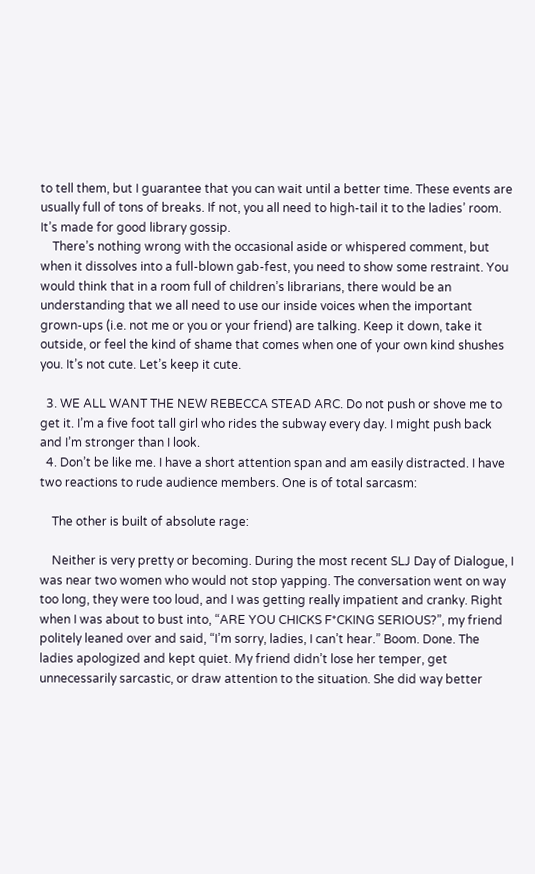to tell them, but I guarantee that you can wait until a better time. These events are usually full of tons of breaks. If not, you all need to high-tail it to the ladies’ room. It’s made for good library gossip.
    There’s nothing wrong with the occasional aside or whispered comment, but when it dissolves into a full-blown gab-fest, you need to show some restraint. You would think that in a room full of children’s librarians, there would be an understanding that we all need to use our inside voices when the important grown-ups (i.e. not me or you or your friend) are talking. Keep it down, take it outside, or feel the kind of shame that comes when one of your own kind shushes you. It’s not cute. Let’s keep it cute.

  3. WE ALL WANT THE NEW REBECCA STEAD ARC. Do not push or shove me to get it. I’m a five foot tall girl who rides the subway every day. I might push back and I’m stronger than I look.
  4. Don’t be like me. I have a short attention span and am easily distracted. I have two reactions to rude audience members. One is of total sarcasm:

    The other is built of absolute rage:

    Neither is very pretty or becoming. During the most recent SLJ Day of Dialogue, I was near two women who would not stop yapping. The conversation went on way too long, they were too loud, and I was getting really impatient and cranky. Right when I was about to bust into, “ARE YOU CHICKS F*CKING SERIOUS?”, my friend politely leaned over and said, “I’m sorry, ladies, I can’t hear.” Boom. Done. The ladies apologized and kept quiet. My friend didn’t lose her temper, get unnecessarily sarcastic, or draw attention to the situation. She did way better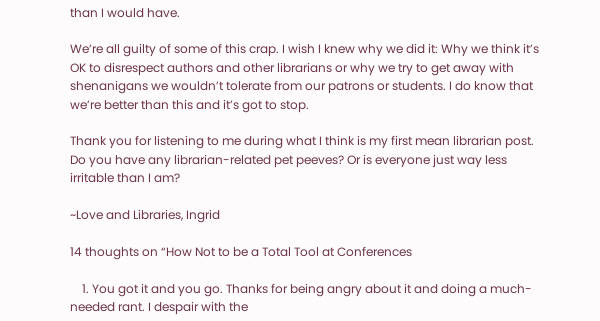than I would have.

We’re all guilty of some of this crap. I wish I knew why we did it: Why we think it’s OK to disrespect authors and other librarians or why we try to get away with shenanigans we wouldn’t tolerate from our patrons or students. I do know that we’re better than this and it’s got to stop.

Thank you for listening to me during what I think is my first mean librarian post. Do you have any librarian-related pet peeves? Or is everyone just way less irritable than I am?

~Love and Libraries, Ingrid

14 thoughts on “How Not to be a Total Tool at Conferences

    1. You got it and you go. Thanks for being angry about it and doing a much-needed rant. I despair with the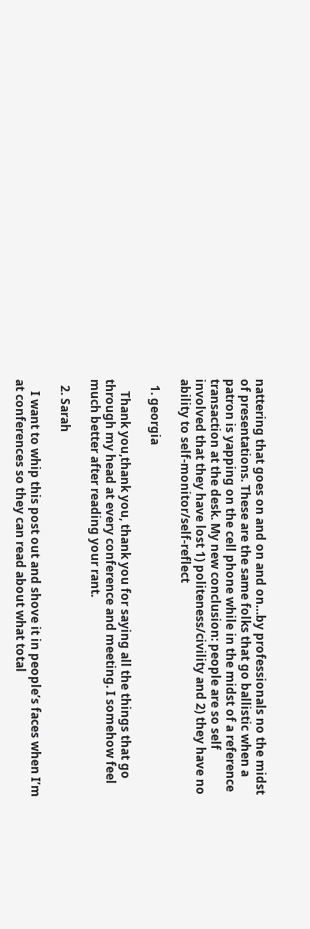nattering that goes on and on and on…by professionals no the midst of presentations. These are the same folks that go ballistic when a patron is yapping on the cell phone while in the midst of a reference transaction at the desk. My new conclusion: people are so self involved that they have lost 1) politeness/civility and 2) they have no ability to self-monitor/self-reflect

  1. georgia

    Thank you,thank you, thank you for saying all the things that go through my head at every conference and meeting. I somehow feel much better after reading your rant.

  2. Sarah

    I want to whip this post out and shove it in people’s faces when I’m at conferences so they can read about what total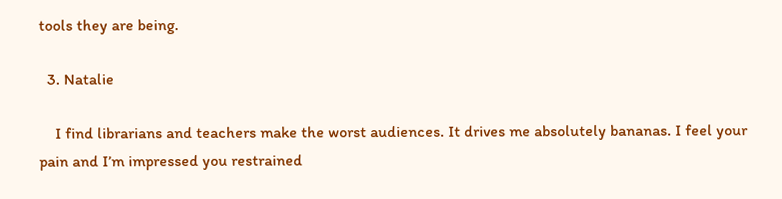tools they are being.

  3. Natalie

    I find librarians and teachers make the worst audiences. It drives me absolutely bananas. I feel your pain and I’m impressed you restrained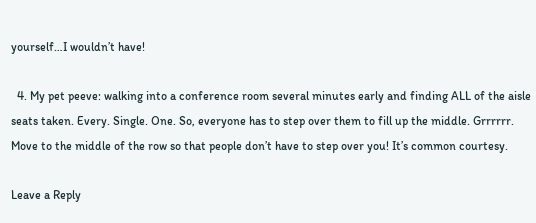yourself…I wouldn’t have!

  4. My pet peeve: walking into a conference room several minutes early and finding ALL of the aisle seats taken. Every. Single. One. So, everyone has to step over them to fill up the middle. Grrrrrr. Move to the middle of the row so that people don’t have to step over you! It’s common courtesy.

Leave a Reply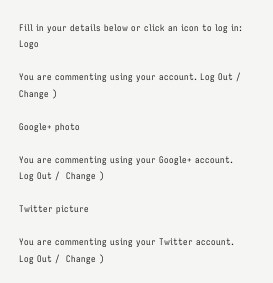Fill in your details below or click an icon to log in: Logo

You are commenting using your account. Log Out /  Change )

Google+ photo

You are commenting using your Google+ account. Log Out /  Change )

Twitter picture

You are commenting using your Twitter account. Log Out /  Change )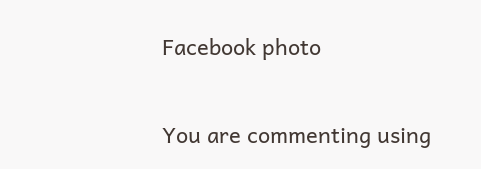Facebook photo

You are commenting using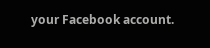your Facebook account.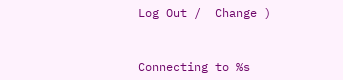Log Out /  Change )


Connecting to %s